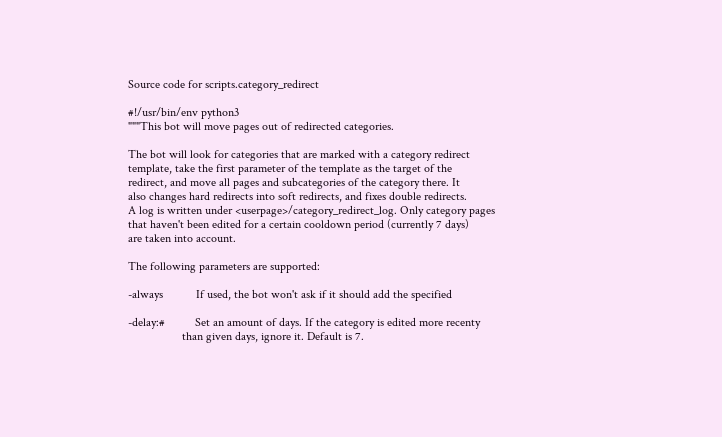Source code for scripts.category_redirect

#!/usr/bin/env python3
"""This bot will move pages out of redirected categories.

The bot will look for categories that are marked with a category redirect
template, take the first parameter of the template as the target of the
redirect, and move all pages and subcategories of the category there. It
also changes hard redirects into soft redirects, and fixes double redirects.
A log is written under <userpage>/category_redirect_log. Only category pages
that haven't been edited for a certain cooldown period (currently 7 days)
are taken into account.

The following parameters are supported:

-always           If used, the bot won't ask if it should add the specified

-delay:#          Set an amount of days. If the category is edited more recenty
                  than given days, ignore it. Default is 7.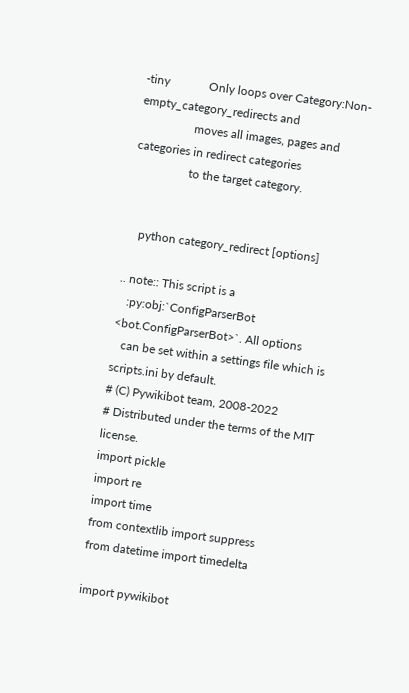-tiny             Only loops over Category:Non-empty_category_redirects and
                  moves all images, pages and categories in redirect categories
                  to the target category.


    python category_redirect [options]

.. note:: This script is a
   :py:obj:`ConfigParserBot <bot.ConfigParserBot>`. All options
   can be set within a settings file which is scripts.ini by default.
# (C) Pywikibot team, 2008-2022
# Distributed under the terms of the MIT license.
import pickle
import re
import time
from contextlib import suppress
from datetime import timedelta

import pywikibot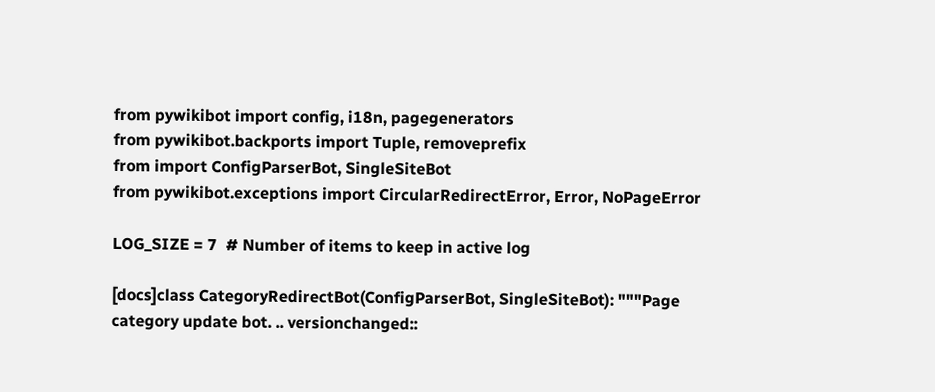from pywikibot import config, i18n, pagegenerators
from pywikibot.backports import Tuple, removeprefix
from import ConfigParserBot, SingleSiteBot
from pywikibot.exceptions import CircularRedirectError, Error, NoPageError

LOG_SIZE = 7  # Number of items to keep in active log

[docs]class CategoryRedirectBot(ConfigParserBot, SingleSiteBot): """Page category update bot. .. versionchanged::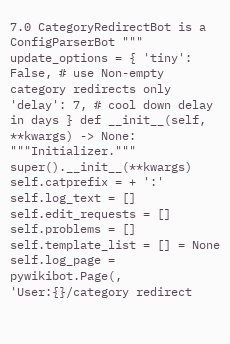7.0 CategoryRedirectBot is a ConfigParserBot """ update_options = { 'tiny': False, # use Non-empty category redirects only 'delay': 7, # cool down delay in days } def __init__(self, **kwargs) -> None: """Initializer.""" super().__init__(**kwargs) self.catprefix = + ':' self.log_text = [] self.edit_requests = [] self.problems = [] self.template_list = [] = None self.log_page = pywikibot.Page(, 'User:{}/category redirect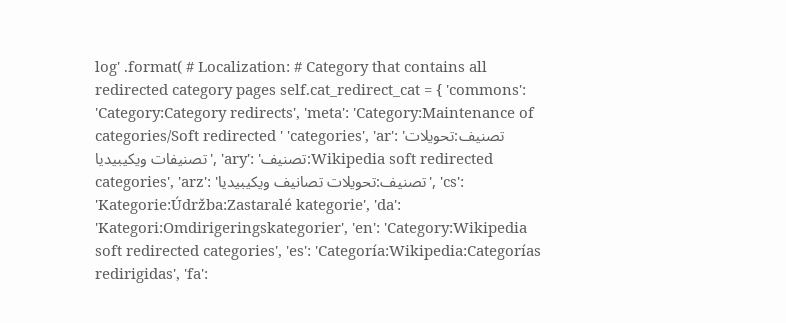log' .format( # Localization: # Category that contains all redirected category pages self.cat_redirect_cat = { 'commons': 'Category:Category redirects', 'meta': 'Category:Maintenance of categories/Soft redirected ' 'categories', 'ar': 'تصنيف:تحويلات تصنيفات ويكيبيديا', 'ary': 'تصنيف:Wikipedia soft redirected categories', 'arz': 'تصنيف:تحويلات تصانيف ويكيبيديا', 'cs': 'Kategorie:Údržba:Zastaralé kategorie', 'da': 'Kategori:Omdirigeringskategorier', 'en': 'Category:Wikipedia soft redirected categories', 'es': 'Categoría:Wikipedia:Categorías redirigidas', 'fa':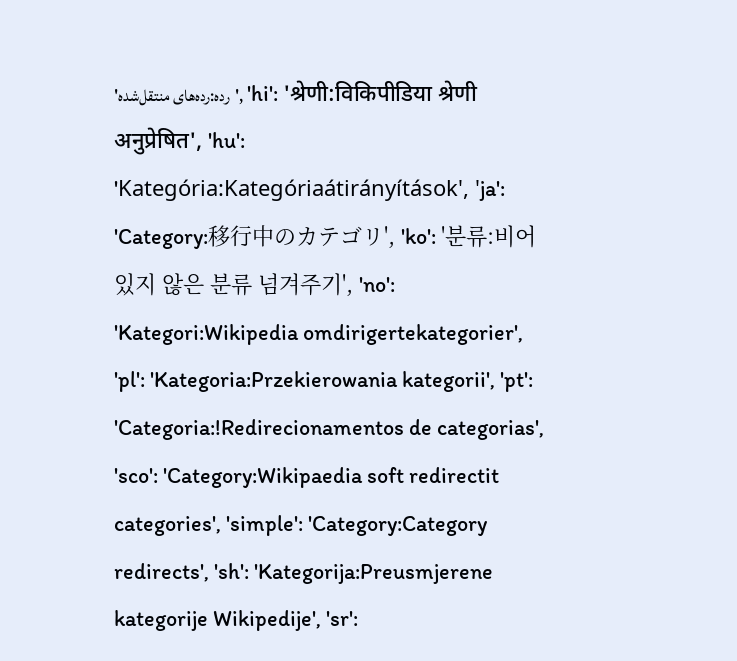'رده:رده‌های منتقل‌شده', 'hi': 'श्रेणी:विकिपीडिया श्रेणी अनुप्रेषित', 'hu': 'Kategória:Kategóriaátirányítások', 'ja': 'Category:移行中のカテゴリ', 'ko': '분류:비어 있지 않은 분류 넘겨주기', 'no': 'Kategori:Wikipedia omdirigertekategorier', 'pl': 'Kategoria:Przekierowania kategorii', 'pt': 'Categoria:!Redirecionamentos de categorias', 'sco': 'Category:Wikipaedia soft redirectit categories', 'simple': 'Category:Category redirects', 'sh': 'Kategorija:Preusmjerene kategorije Wikipedije', 'sr':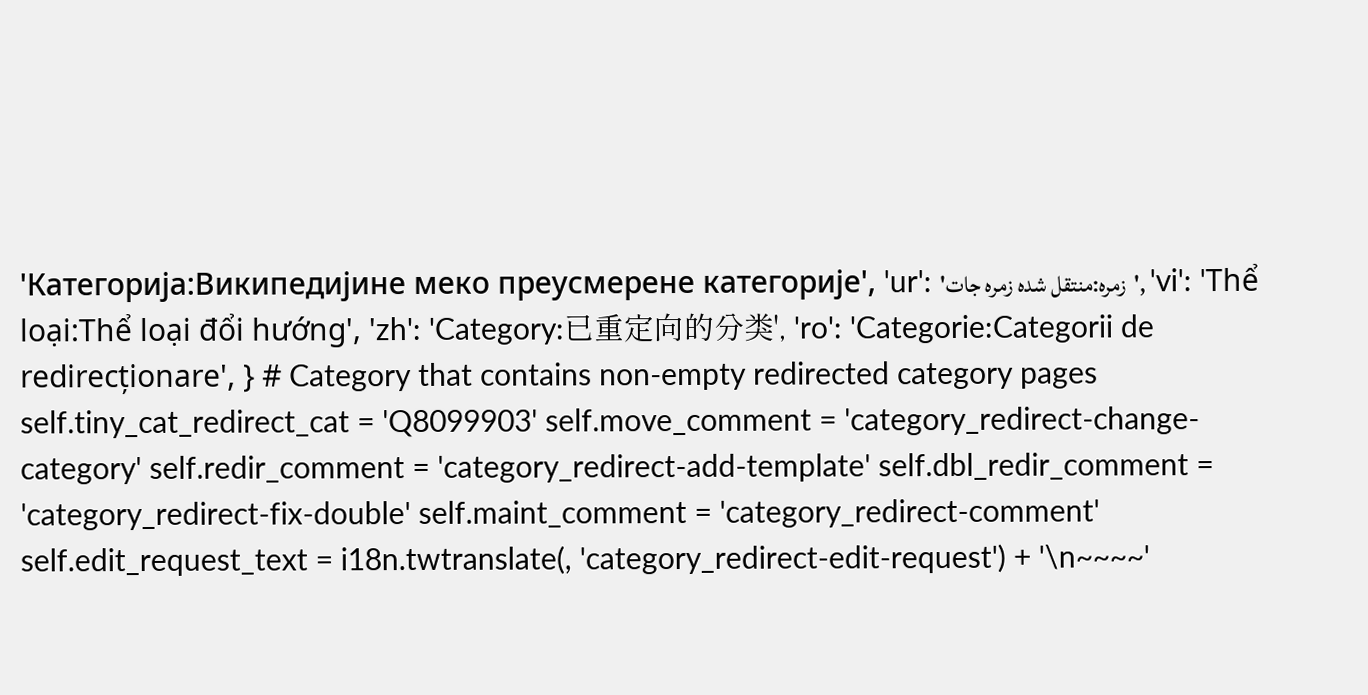'Категорија:Википедијине меко преусмерене категорије', 'ur': 'زمرہ:منتقل شدہ زمرہ جات', 'vi': 'Thể loại:Thể loại đổi hướng', 'zh': 'Category:已重定向的分类', 'ro': 'Categorie:Categorii de redirecționare', } # Category that contains non-empty redirected category pages self.tiny_cat_redirect_cat = 'Q8099903' self.move_comment = 'category_redirect-change-category' self.redir_comment = 'category_redirect-add-template' self.dbl_redir_comment = 'category_redirect-fix-double' self.maint_comment = 'category_redirect-comment' self.edit_request_text = i18n.twtranslate(, 'category_redirect-edit-request') + '\n~~~~'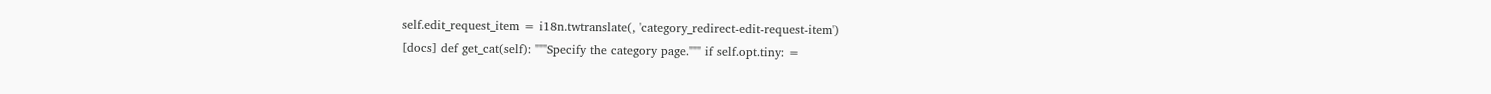self.edit_request_item = i18n.twtranslate(, 'category_redirect-edit-request-item')
[docs] def get_cat(self): """Specify the category page.""" if self.opt.tiny: =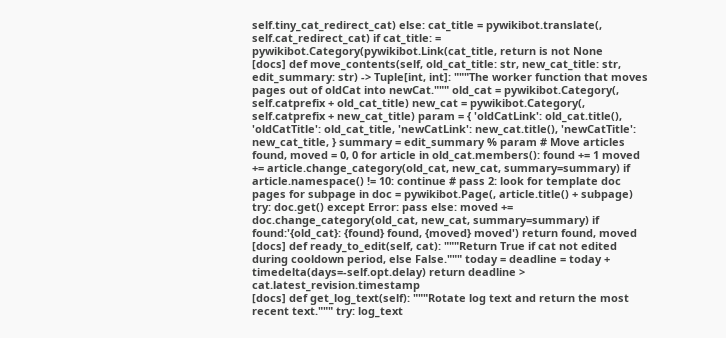self.tiny_cat_redirect_cat) else: cat_title = pywikibot.translate(, self.cat_redirect_cat) if cat_title: = pywikibot.Category(pywikibot.Link(cat_title, return is not None
[docs] def move_contents(self, old_cat_title: str, new_cat_title: str, edit_summary: str) -> Tuple[int, int]: """The worker function that moves pages out of oldCat into newCat.""" old_cat = pywikibot.Category(, self.catprefix + old_cat_title) new_cat = pywikibot.Category(, self.catprefix + new_cat_title) param = { 'oldCatLink': old_cat.title(), 'oldCatTitle': old_cat_title, 'newCatLink': new_cat.title(), 'newCatTitle': new_cat_title, } summary = edit_summary % param # Move articles found, moved = 0, 0 for article in old_cat.members(): found += 1 moved += article.change_category(old_cat, new_cat, summary=summary) if article.namespace() != 10: continue # pass 2: look for template doc pages for subpage in doc = pywikibot.Page(, article.title() + subpage) try: doc.get() except Error: pass else: moved += doc.change_category(old_cat, new_cat, summary=summary) if found:'{old_cat}: {found} found, {moved} moved') return found, moved
[docs] def ready_to_edit(self, cat): """Return True if cat not edited during cooldown period, else False.""" today = deadline = today + timedelta(days=-self.opt.delay) return deadline > cat.latest_revision.timestamp
[docs] def get_log_text(self): """Rotate log text and return the most recent text.""" try: log_text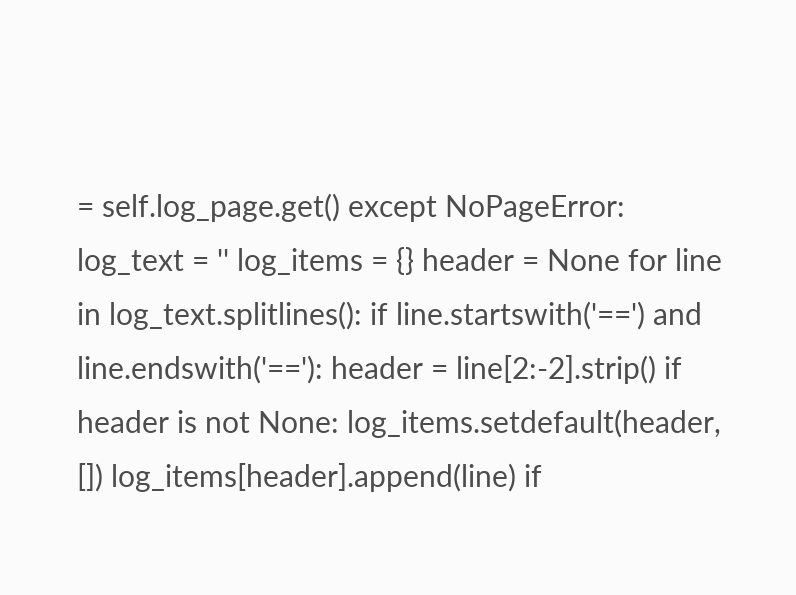= self.log_page.get() except NoPageError: log_text = '' log_items = {} header = None for line in log_text.splitlines(): if line.startswith('==') and line.endswith('=='): header = line[2:-2].strip() if header is not None: log_items.setdefault(header, []) log_items[header].append(line) if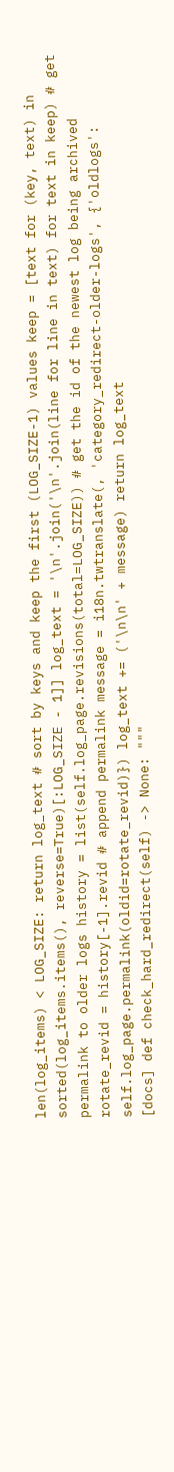len(log_items) < LOG_SIZE: return log_text # sort by keys and keep the first (LOG_SIZE-1) values keep = [text for (key, text) in sorted(log_items.items(), reverse=True)[:LOG_SIZE - 1]] log_text = '\n'.join('\n'.join(line for line in text) for text in keep) # get permalink to older logs history = list(self.log_page.revisions(total=LOG_SIZE)) # get the id of the newest log being archived rotate_revid = history[-1].revid # append permalink message = i18n.twtranslate(, 'category_redirect-older-logs', {'oldlogs': self.log_page.permalink(oldid=rotate_revid)}) log_text += ('\n\n' + message) return log_text
[docs] def check_hard_redirect(self) -> None: """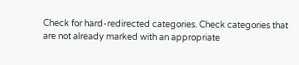Check for hard-redirected categories. Check categories that are not already marked with an appropriate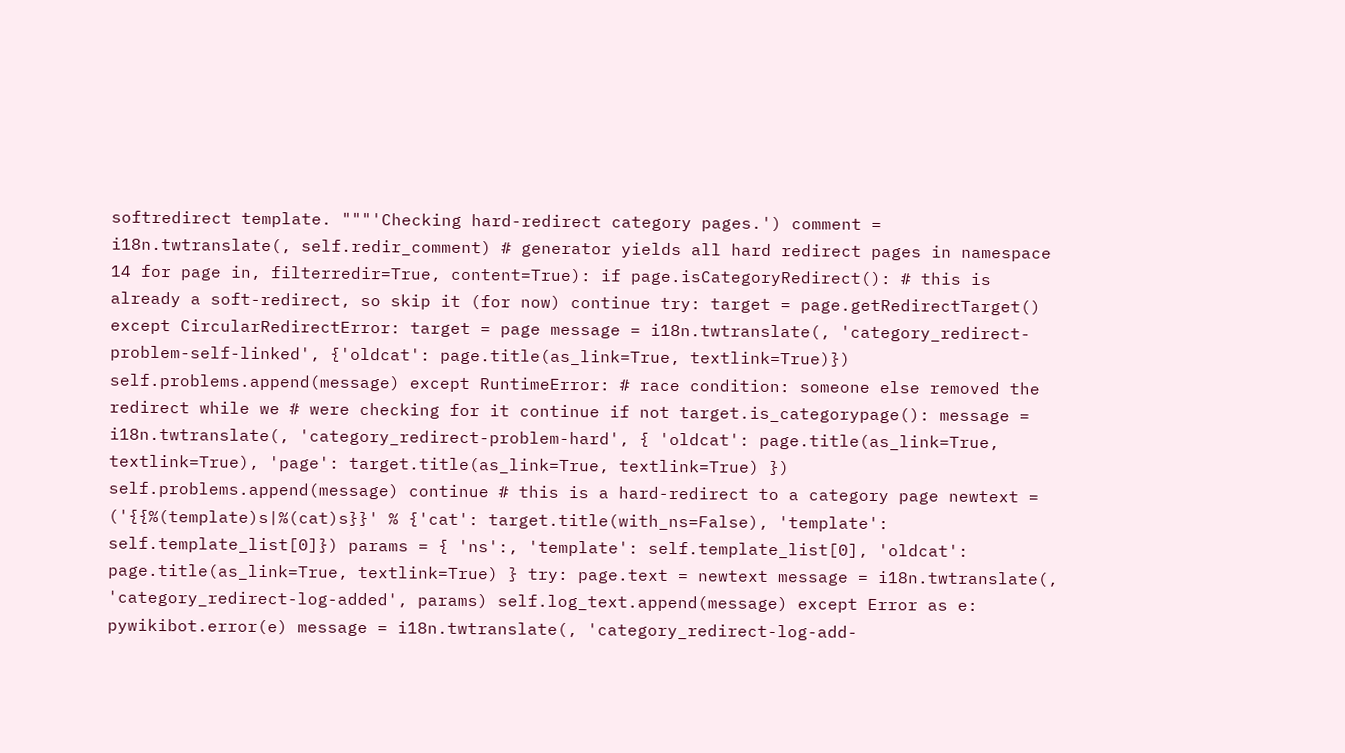softredirect template. """'Checking hard-redirect category pages.') comment = i18n.twtranslate(, self.redir_comment) # generator yields all hard redirect pages in namespace 14 for page in, filterredir=True, content=True): if page.isCategoryRedirect(): # this is already a soft-redirect, so skip it (for now) continue try: target = page.getRedirectTarget() except CircularRedirectError: target = page message = i18n.twtranslate(, 'category_redirect-problem-self-linked', {'oldcat': page.title(as_link=True, textlink=True)}) self.problems.append(message) except RuntimeError: # race condition: someone else removed the redirect while we # were checking for it continue if not target.is_categorypage(): message = i18n.twtranslate(, 'category_redirect-problem-hard', { 'oldcat': page.title(as_link=True, textlink=True), 'page': target.title(as_link=True, textlink=True) }) self.problems.append(message) continue # this is a hard-redirect to a category page newtext = ('{{%(template)s|%(cat)s}}' % {'cat': target.title(with_ns=False), 'template': self.template_list[0]}) params = { 'ns':, 'template': self.template_list[0], 'oldcat': page.title(as_link=True, textlink=True) } try: page.text = newtext message = i18n.twtranslate(, 'category_redirect-log-added', params) self.log_text.append(message) except Error as e: pywikibot.error(e) message = i18n.twtranslate(, 'category_redirect-log-add-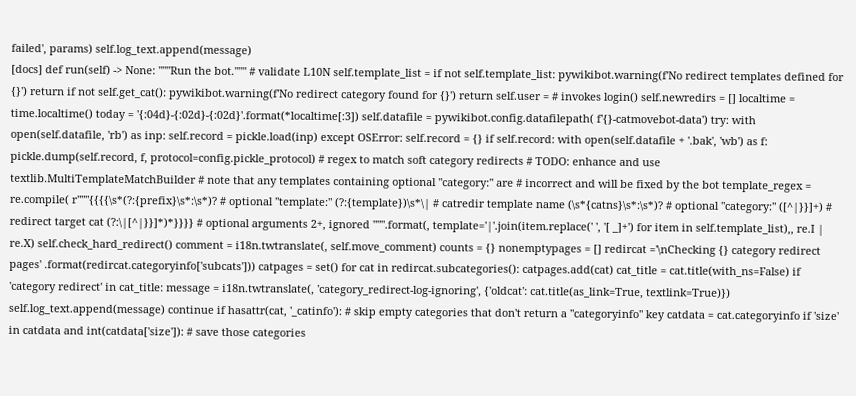failed', params) self.log_text.append(message)
[docs] def run(self) -> None: """Run the bot.""" # validate L10N self.template_list = if not self.template_list: pywikibot.warning(f'No redirect templates defined for {}') return if not self.get_cat(): pywikibot.warning(f'No redirect category found for {}') return self.user = # invokes login() self.newredirs = [] localtime = time.localtime() today = '{:04d}-{:02d}-{:02d}'.format(*localtime[:3]) self.datafile = pywikibot.config.datafilepath( f'{}-catmovebot-data') try: with open(self.datafile, 'rb') as inp: self.record = pickle.load(inp) except OSError: self.record = {} if self.record: with open(self.datafile + '.bak', 'wb') as f: pickle.dump(self.record, f, protocol=config.pickle_protocol) # regex to match soft category redirects # TODO: enhance and use textlib.MultiTemplateMatchBuilder # note that any templates containing optional "category:" are # incorrect and will be fixed by the bot template_regex = re.compile( r"""{{{{\s*(?:{prefix}\s*:\s*)? # optional "template:" (?:{template})\s*\| # catredir template name (\s*{catns}\s*:\s*)? # optional "category:" ([^|}}]+) # redirect target cat (?:\|[^|}}]*)*}}}} # optional arguments 2+, ignored """.format(, template='|'.join(item.replace(' ', '[ _]+') for item in self.template_list),, re.I | re.X) self.check_hard_redirect() comment = i18n.twtranslate(, self.move_comment) counts = {} nonemptypages = [] redircat ='\nChecking {} category redirect pages' .format(redircat.categoryinfo['subcats'])) catpages = set() for cat in redircat.subcategories(): catpages.add(cat) cat_title = cat.title(with_ns=False) if 'category redirect' in cat_title: message = i18n.twtranslate(, 'category_redirect-log-ignoring', {'oldcat': cat.title(as_link=True, textlink=True)}) self.log_text.append(message) continue if hasattr(cat, '_catinfo'): # skip empty categories that don't return a "categoryinfo" key catdata = cat.categoryinfo if 'size' in catdata and int(catdata['size']): # save those categories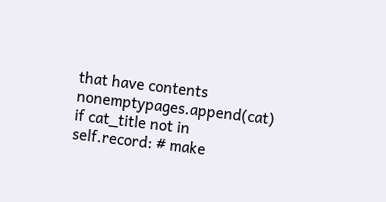that have contents nonemptypages.append(cat) if cat_title not in self.record: # make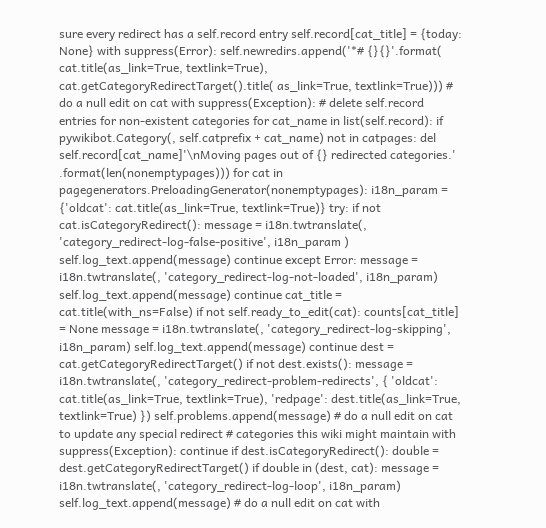sure every redirect has a self.record entry self.record[cat_title] = {today: None} with suppress(Error): self.newredirs.append('*# {}{}'.format( cat.title(as_link=True, textlink=True), cat.getCategoryRedirectTarget().title( as_link=True, textlink=True))) # do a null edit on cat with suppress(Exception): # delete self.record entries for non-existent categories for cat_name in list(self.record): if pywikibot.Category(, self.catprefix + cat_name) not in catpages: del self.record[cat_name]'\nMoving pages out of {} redirected categories.' .format(len(nonemptypages))) for cat in pagegenerators.PreloadingGenerator(nonemptypages): i18n_param = {'oldcat': cat.title(as_link=True, textlink=True)} try: if not cat.isCategoryRedirect(): message = i18n.twtranslate(, 'category_redirect-log-false-positive', i18n_param ) self.log_text.append(message) continue except Error: message = i18n.twtranslate(, 'category_redirect-log-not-loaded', i18n_param) self.log_text.append(message) continue cat_title = cat.title(with_ns=False) if not self.ready_to_edit(cat): counts[cat_title] = None message = i18n.twtranslate(, 'category_redirect-log-skipping', i18n_param) self.log_text.append(message) continue dest = cat.getCategoryRedirectTarget() if not dest.exists(): message = i18n.twtranslate(, 'category_redirect-problem-redirects', { 'oldcat': cat.title(as_link=True, textlink=True), 'redpage': dest.title(as_link=True, textlink=True) }) self.problems.append(message) # do a null edit on cat to update any special redirect # categories this wiki might maintain with suppress(Exception): continue if dest.isCategoryRedirect(): double = dest.getCategoryRedirectTarget() if double in (dest, cat): message = i18n.twtranslate(, 'category_redirect-log-loop', i18n_param) self.log_text.append(message) # do a null edit on cat with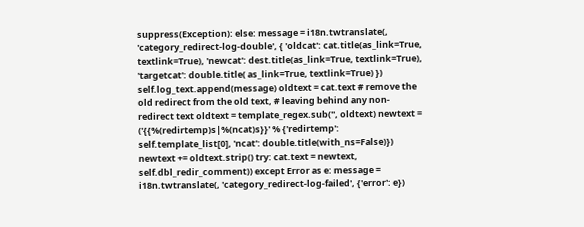suppress(Exception): else: message = i18n.twtranslate(, 'category_redirect-log-double', { 'oldcat': cat.title(as_link=True, textlink=True), 'newcat': dest.title(as_link=True, textlink=True), 'targetcat': double.title( as_link=True, textlink=True) }) self.log_text.append(message) oldtext = cat.text # remove the old redirect from the old text, # leaving behind any non-redirect text oldtext = template_regex.sub('', oldtext) newtext = ('{{%(redirtemp)s|%(ncat)s}}' % {'redirtemp': self.template_list[0], 'ncat': double.title(with_ns=False)}) newtext += oldtext.strip() try: cat.text = newtext, self.dbl_redir_comment)) except Error as e: message = i18n.twtranslate(, 'category_redirect-log-failed', {'error': e})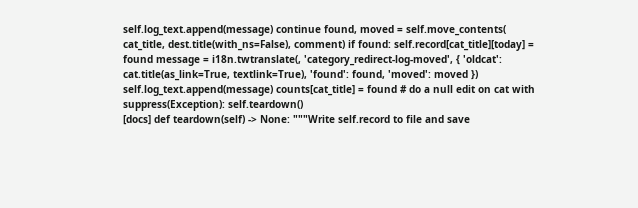self.log_text.append(message) continue found, moved = self.move_contents( cat_title, dest.title(with_ns=False), comment) if found: self.record[cat_title][today] = found message = i18n.twtranslate(, 'category_redirect-log-moved', { 'oldcat': cat.title(as_link=True, textlink=True), 'found': found, 'moved': moved }) self.log_text.append(message) counts[cat_title] = found # do a null edit on cat with suppress(Exception): self.teardown()
[docs] def teardown(self) -> None: """Write self.record to file and save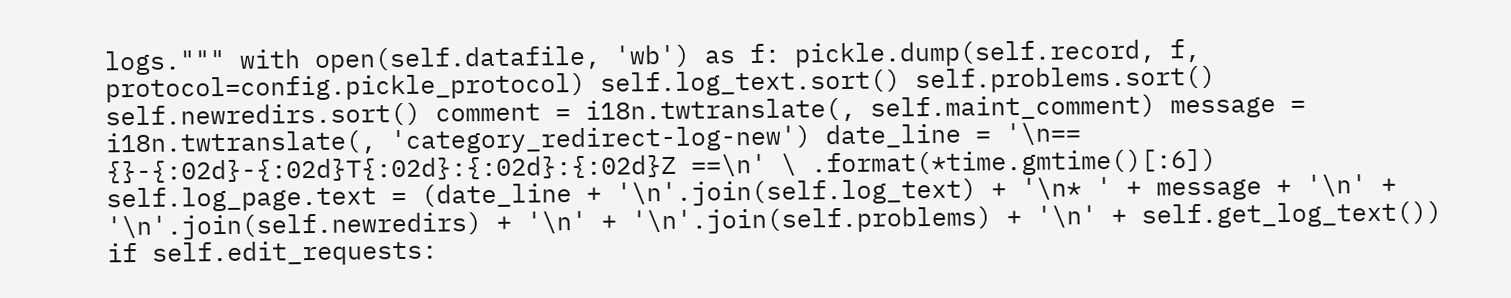logs.""" with open(self.datafile, 'wb') as f: pickle.dump(self.record, f, protocol=config.pickle_protocol) self.log_text.sort() self.problems.sort() self.newredirs.sort() comment = i18n.twtranslate(, self.maint_comment) message = i18n.twtranslate(, 'category_redirect-log-new') date_line = '\n== {}-{:02d}-{:02d}T{:02d}:{:02d}:{:02d}Z ==\n' \ .format(*time.gmtime()[:6]) self.log_page.text = (date_line + '\n'.join(self.log_text) + '\n* ' + message + '\n' + '\n'.join(self.newredirs) + '\n' + '\n'.join(self.problems) + '\n' + self.get_log_text()) if self.edit_requests: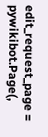edit_request_page = pywikibot.Page(,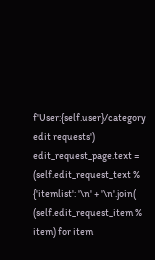f'User:{self.user}/category edit requests') edit_request_page.text = (self.edit_request_text % {'itemlist': '\n' + '\n'.join( (self.edit_request_item % item) for item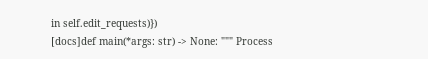in self.edit_requests)})
[docs]def main(*args: str) -> None: """ Process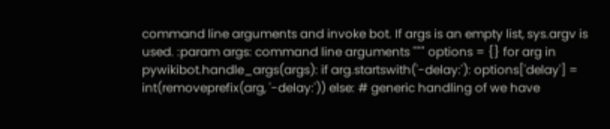command line arguments and invoke bot. If args is an empty list, sys.argv is used. :param args: command line arguments """ options = {} for arg in pywikibot.handle_args(args): if arg.startswith('-delay:'): options['delay'] = int(removeprefix(arg, '-delay:')) else: # generic handling of we have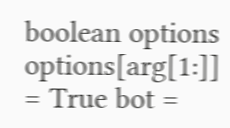boolean options options[arg[1:]] = True bot =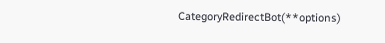CategoryRedirectBot(**options)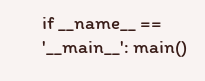if __name__ == '__main__': main()